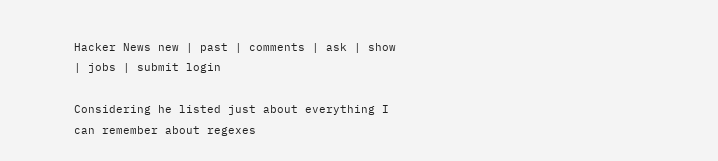Hacker News new | past | comments | ask | show | jobs | submit login

Considering he listed just about everything I can remember about regexes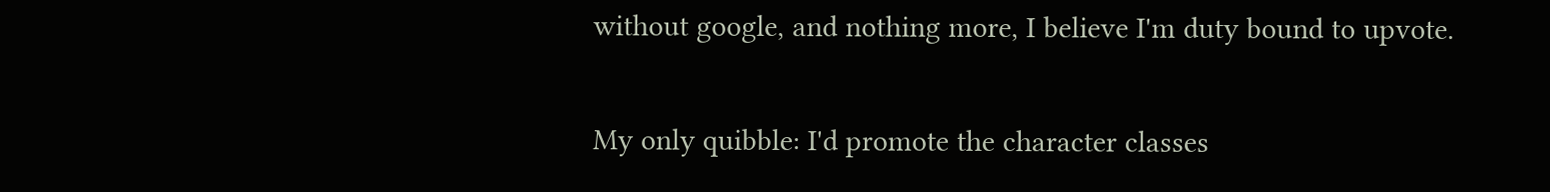without google, and nothing more, I believe I'm duty bound to upvote.

My only quibble: I'd promote the character classes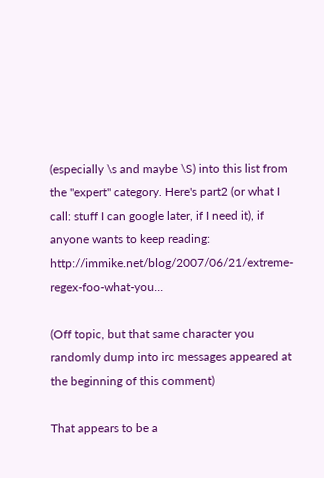(especially \s and maybe \S) into this list from the "expert" category. Here's part2 (or what I call: stuff I can google later, if I need it), if anyone wants to keep reading: http://immike.net/blog/2007/06/21/extreme-regex-foo-what-you...

(Off topic, but that same character you randomly dump into irc messages appeared at the beginning of this comment)

That appears to be a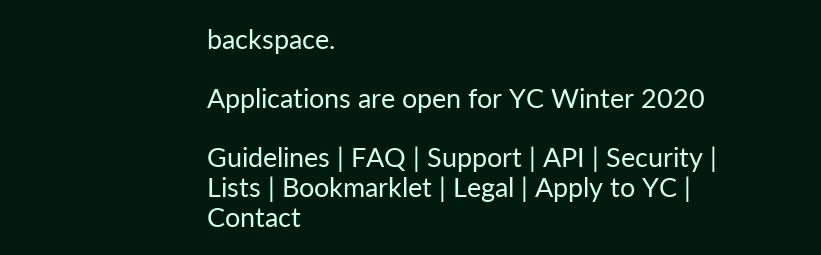backspace.

Applications are open for YC Winter 2020

Guidelines | FAQ | Support | API | Security | Lists | Bookmarklet | Legal | Apply to YC | Contact